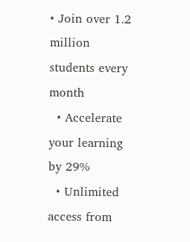• Join over 1.2 million students every month
  • Accelerate your learning by 29%
  • Unlimited access from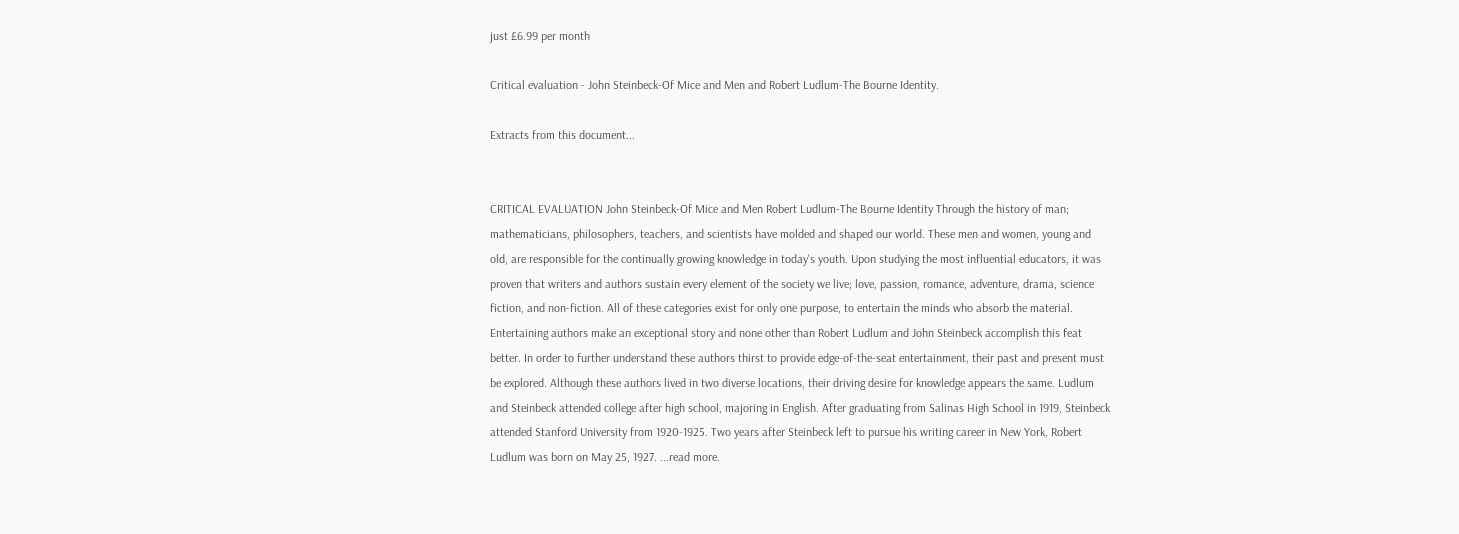just £6.99 per month

Critical evaluation - John Steinbeck-Of Mice and Men and Robert Ludlum-The Bourne Identity.

Extracts from this document...


CRITICAL EVALUATION John Steinbeck-Of Mice and Men Robert Ludlum-The Bourne Identity Through the history of man; mathematicians, philosophers, teachers, and scientists have molded and shaped our world. These men and women, young and old, are responsible for the continually growing knowledge in today's youth. Upon studying the most influential educators, it was proven that writers and authors sustain every element of the society we live; love, passion, romance, adventure, drama, science fiction, and non-fiction. All of these categories exist for only one purpose, to entertain the minds who absorb the material. Entertaining authors make an exceptional story and none other than Robert Ludlum and John Steinbeck accomplish this feat better. In order to further understand these authors thirst to provide edge-of-the-seat entertainment, their past and present must be explored. Although these authors lived in two diverse locations, their driving desire for knowledge appears the same. Ludlum and Steinbeck attended college after high school, majoring in English. After graduating from Salinas High School in 1919, Steinbeck attended Stanford University from 1920-1925. Two years after Steinbeck left to pursue his writing career in New York, Robert Ludlum was born on May 25, 1927. ...read more.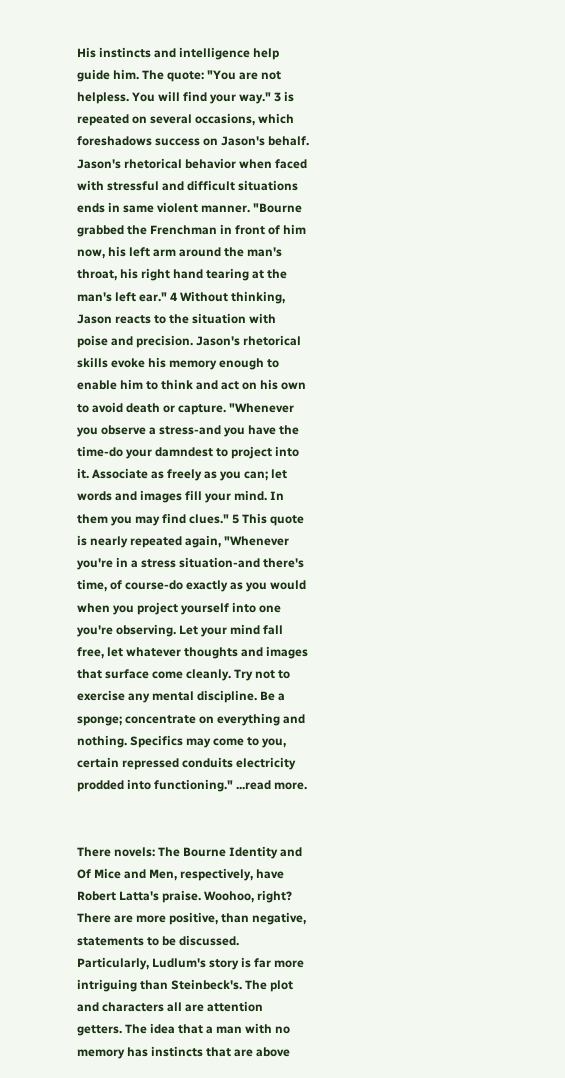His instincts and intelligence help guide him. The quote: "You are not helpless. You will find your way." 3 is repeated on several occasions, which foreshadows success on Jason's behalf. Jason's rhetorical behavior when faced with stressful and difficult situations ends in same violent manner. "Bourne grabbed the Frenchman in front of him now, his left arm around the man's throat, his right hand tearing at the man's left ear." 4 Without thinking, Jason reacts to the situation with poise and precision. Jason's rhetorical skills evoke his memory enough to enable him to think and act on his own to avoid death or capture. "Whenever you observe a stress-and you have the time-do your damndest to project into it. Associate as freely as you can; let words and images fill your mind. In them you may find clues." 5 This quote is nearly repeated again, "Whenever you're in a stress situation-and there's time, of course-do exactly as you would when you project yourself into one you're observing. Let your mind fall free, let whatever thoughts and images that surface come cleanly. Try not to exercise any mental discipline. Be a sponge; concentrate on everything and nothing. Specifics may come to you, certain repressed conduits electricity prodded into functioning." ...read more.


There novels: The Bourne Identity and Of Mice and Men, respectively, have Robert Latta's praise. Woohoo, right? There are more positive, than negative, statements to be discussed. Particularly, Ludlum's story is far more intriguing than Steinbeck's. The plot and characters all are attention getters. The idea that a man with no memory has instincts that are above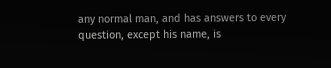any normal man, and has answers to every question, except his name, is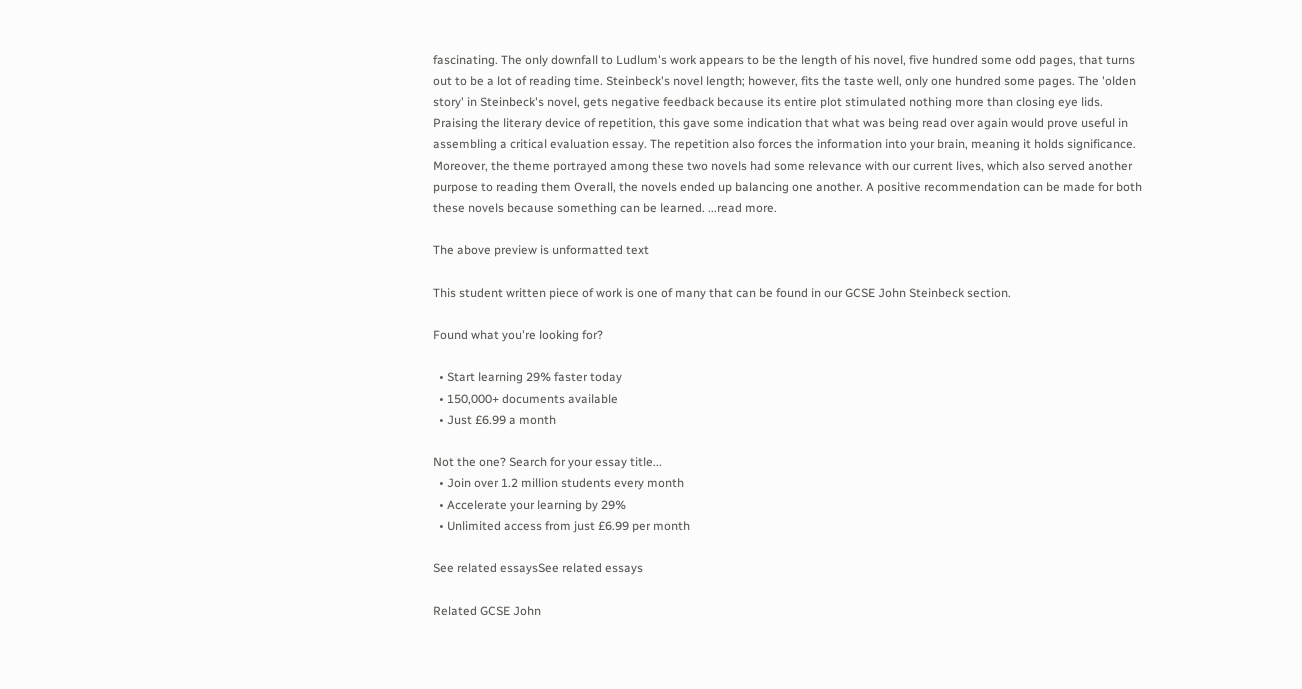fascinating. The only downfall to Ludlum's work appears to be the length of his novel, five hundred some odd pages, that turns out to be a lot of reading time. Steinbeck's novel length; however, fits the taste well, only one hundred some pages. The 'olden story' in Steinbeck's novel, gets negative feedback because its entire plot stimulated nothing more than closing eye lids. Praising the literary device of repetition, this gave some indication that what was being read over again would prove useful in assembling a critical evaluation essay. The repetition also forces the information into your brain, meaning it holds significance. Moreover, the theme portrayed among these two novels had some relevance with our current lives, which also served another purpose to reading them Overall, the novels ended up balancing one another. A positive recommendation can be made for both these novels because something can be learned. ...read more.

The above preview is unformatted text

This student written piece of work is one of many that can be found in our GCSE John Steinbeck section.

Found what you're looking for?

  • Start learning 29% faster today
  • 150,000+ documents available
  • Just £6.99 a month

Not the one? Search for your essay title...
  • Join over 1.2 million students every month
  • Accelerate your learning by 29%
  • Unlimited access from just £6.99 per month

See related essaysSee related essays

Related GCSE John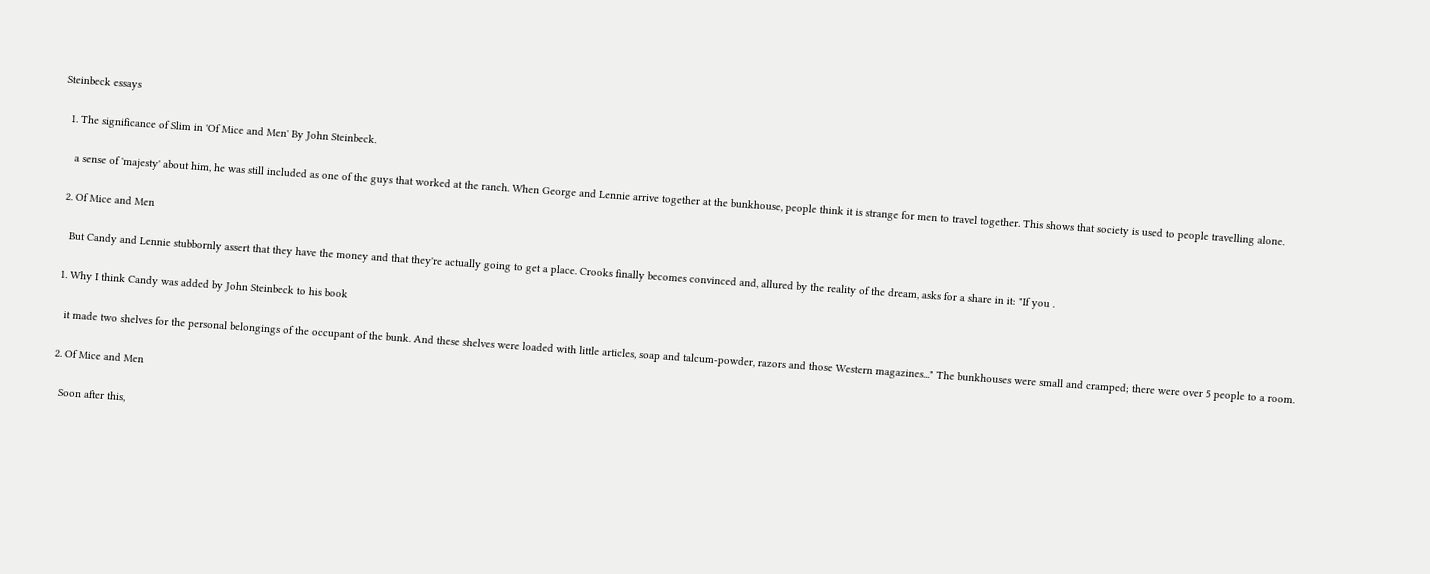Steinbeck essays

  1. The significance of Slim in 'Of Mice and Men' By John Steinbeck.

    a sense of 'majesty' about him, he was still included as one of the guys that worked at the ranch. When George and Lennie arrive together at the bunkhouse, people think it is strange for men to travel together. This shows that society is used to people travelling alone.

  2. Of Mice and Men

    But Candy and Lennie stubbornly assert that they have the money and that they're actually going to get a place. Crooks finally becomes convinced and, allured by the reality of the dream, asks for a share in it: "If you .

  1. Why I think Candy was added by John Steinbeck to his book

    it made two shelves for the personal belongings of the occupant of the bunk. And these shelves were loaded with little articles, soap and talcum-powder, razors and those Western magazines..." The bunkhouses were small and cramped; there were over 5 people to a room.

  2. Of Mice and Men

    Soon after this,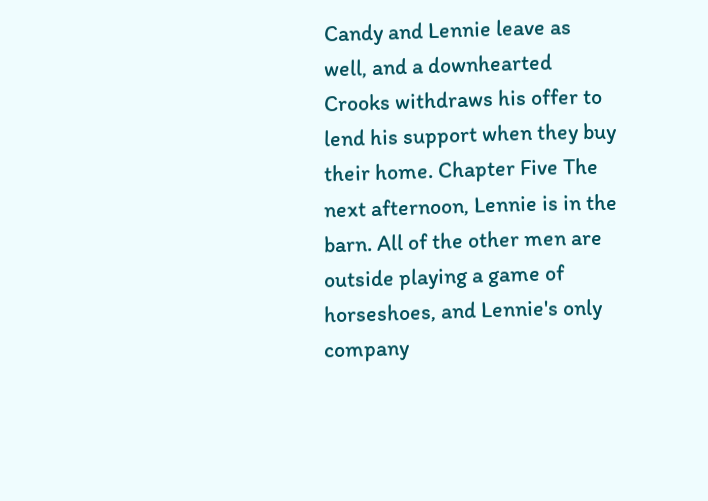Candy and Lennie leave as well, and a downhearted Crooks withdraws his offer to lend his support when they buy their home. Chapter Five The next afternoon, Lennie is in the barn. All of the other men are outside playing a game of horseshoes, and Lennie's only company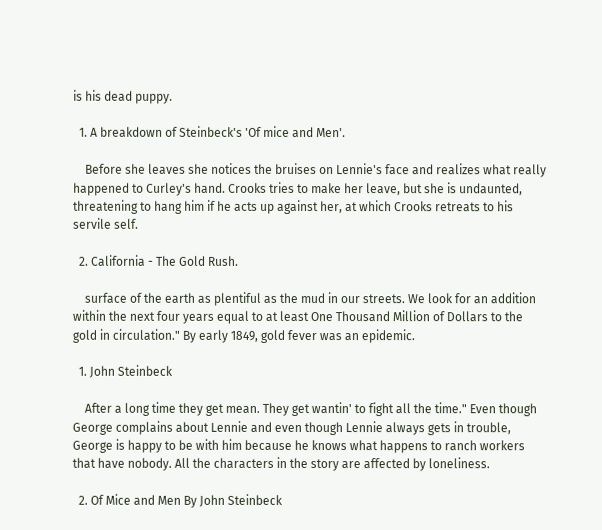is his dead puppy.

  1. A breakdown of Steinbeck's 'Of mice and Men'.

    Before she leaves she notices the bruises on Lennie's face and realizes what really happened to Curley's hand. Crooks tries to make her leave, but she is undaunted, threatening to hang him if he acts up against her, at which Crooks retreats to his servile self.

  2. California - The Gold Rush.

    surface of the earth as plentiful as the mud in our streets. We look for an addition within the next four years equal to at least One Thousand Million of Dollars to the gold in circulation." By early 1849, gold fever was an epidemic.

  1. John Steinbeck

    After a long time they get mean. They get wantin' to fight all the time." Even though George complains about Lennie and even though Lennie always gets in trouble, George is happy to be with him because he knows what happens to ranch workers that have nobody. All the characters in the story are affected by loneliness.

  2. Of Mice and Men By John Steinbeck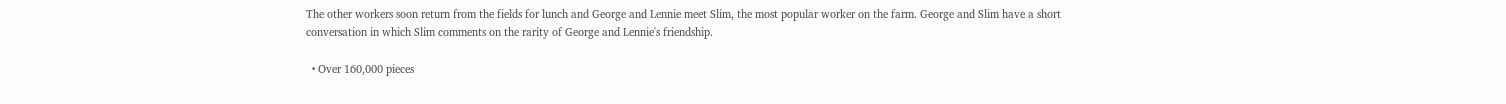The other workers soon return from the fields for lunch and George and Lennie meet Slim, the most popular worker on the farm. George and Slim have a short conversation in which Slim comments on the rarity of George and Lennie's friendship.

  • Over 160,000 pieces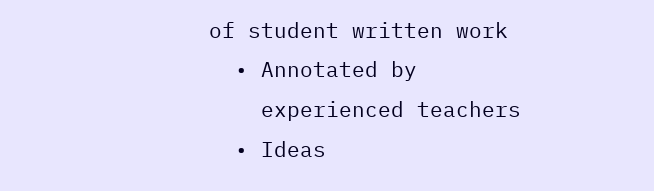of student written work
  • Annotated by
    experienced teachers
  • Ideas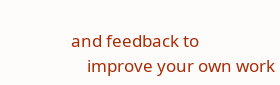and feedback to
    improve your own work